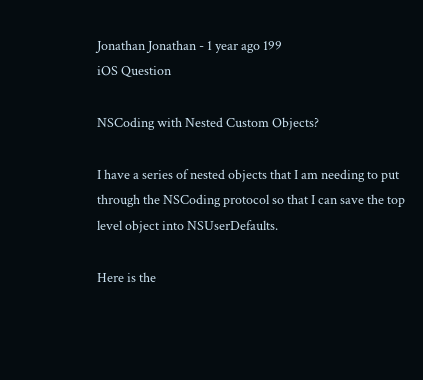Jonathan Jonathan - 1 year ago 199
iOS Question

NSCoding with Nested Custom Objects?

I have a series of nested objects that I am needing to put through the NSCoding protocol so that I can save the top level object into NSUserDefaults.

Here is the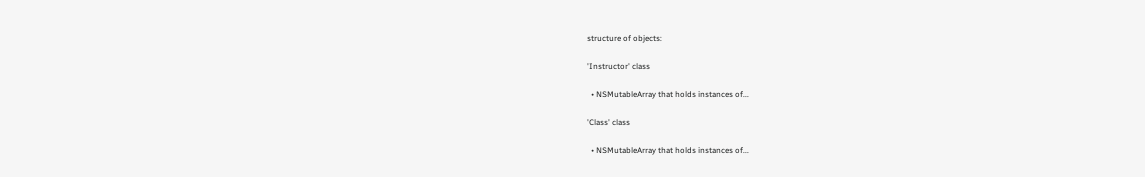structure of objects:

'Instructor' class

  • NSMutableArray that holds instances of...

'Class' class

  • NSMutableArray that holds instances of...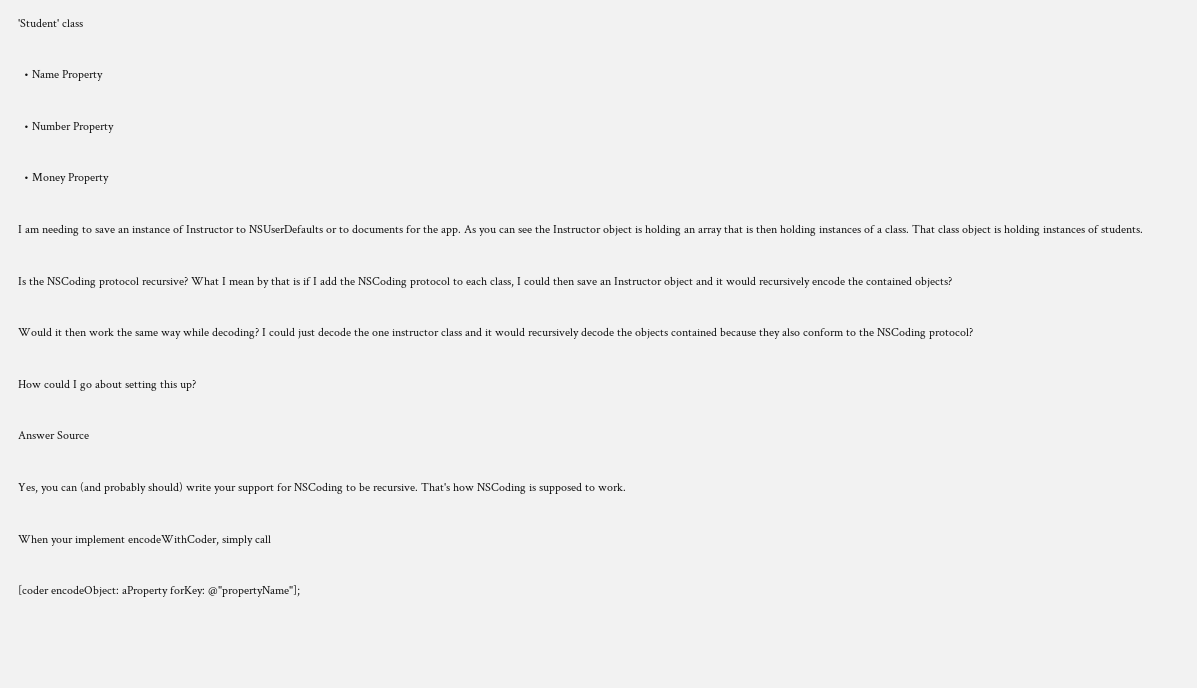'Student' class

  • Name Property

  • Number Property

  • Money Property

I am needing to save an instance of Instructor to NSUserDefaults or to documents for the app. As you can see the Instructor object is holding an array that is then holding instances of a class. That class object is holding instances of students.

Is the NSCoding protocol recursive? What I mean by that is if I add the NSCoding protocol to each class, I could then save an Instructor object and it would recursively encode the contained objects?

Would it then work the same way while decoding? I could just decode the one instructor class and it would recursively decode the objects contained because they also conform to the NSCoding protocol?

How could I go about setting this up?

Answer Source

Yes, you can (and probably should) write your support for NSCoding to be recursive. That's how NSCoding is supposed to work.

When your implement encodeWithCoder, simply call

[coder encodeObject: aProperty forKey: @"propertyName"];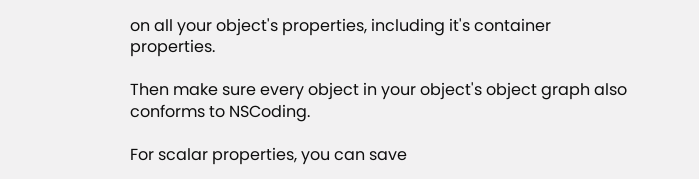on all your object's properties, including it's container properties.

Then make sure every object in your object's object graph also conforms to NSCoding.

For scalar properties, you can save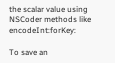the scalar value using NSCoder methods like encodeInt:forKey:

To save an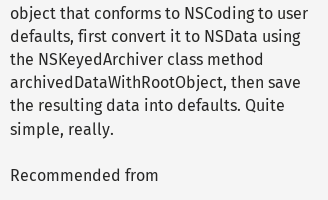object that conforms to NSCoding to user defaults, first convert it to NSData using the NSKeyedArchiver class method archivedDataWithRootObject, then save the resulting data into defaults. Quite simple, really.

Recommended from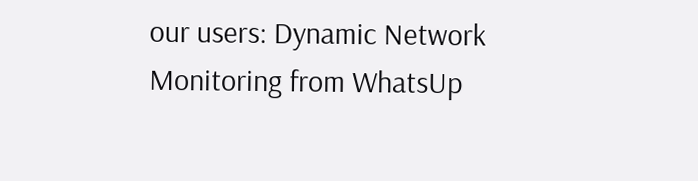our users: Dynamic Network Monitoring from WhatsUp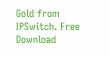Gold from IPSwitch. Free Download